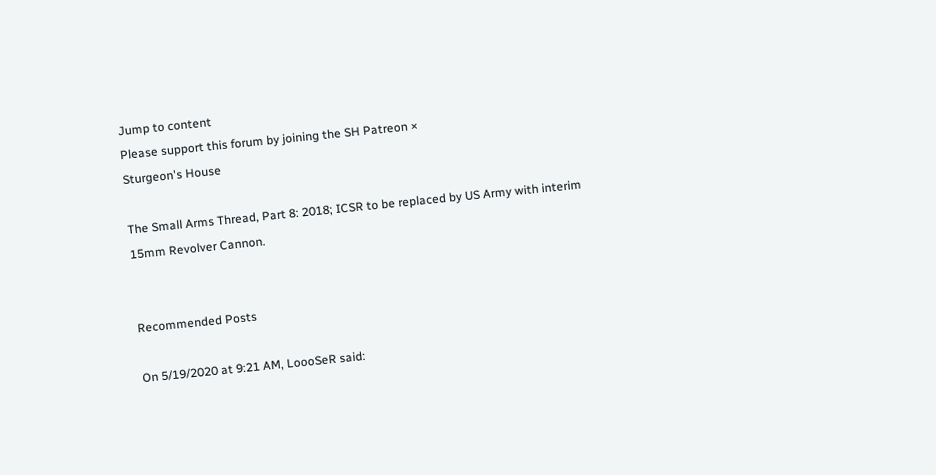Jump to content
Please support this forum by joining the SH Patreon ×
Sturgeon's House

The Small Arms Thread, Part 8: 2018; ICSR to be replaced by US Army with interim 15mm Revolver Cannon.


Recommended Posts

On 5/19/2020 at 9:21 AM, LoooSeR said: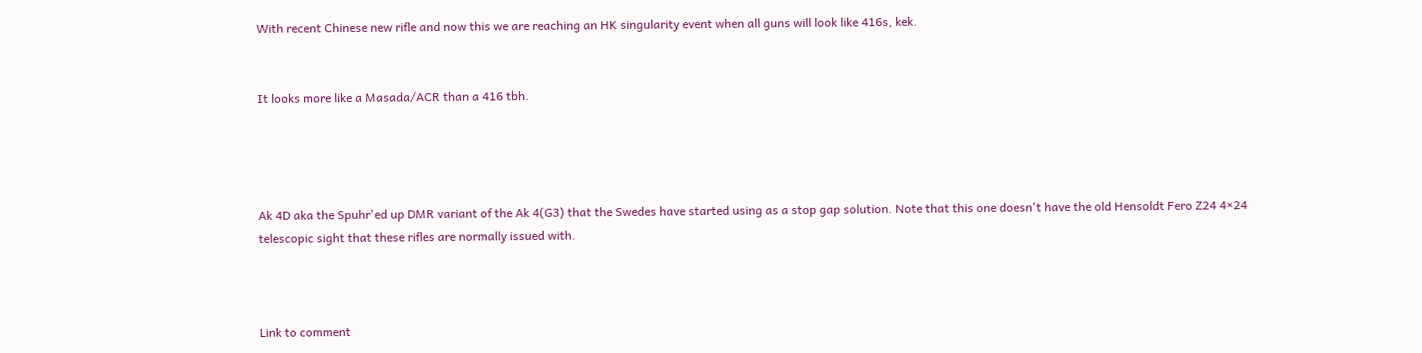With recent Chinese new rifle and now this we are reaching an HK singularity event when all guns will look like 416s, kek.


It looks more like a Masada/ACR than a 416 tbh.




Ak 4D aka the Spuhr'ed up DMR variant of the Ak 4(G3) that the Swedes have started using as a stop gap solution. Note that this one doesn't have the old Hensoldt Fero Z24 4×24 telescopic sight that these rifles are normally issued with.



Link to comment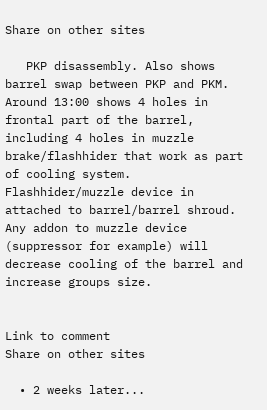Share on other sites

   PKP disassembly. Also shows barrel swap between PKP and PKM. Around 13:00 shows 4 holes in frontal part of the barrel, including 4 holes in muzzle brake/flashhider that work as part of cooling system. Flashhider/muzzle device in attached to barrel/barrel shroud. Any addon to muzzle device (suppressor for example) will decrease cooling of the barrel and increase groups size.


Link to comment
Share on other sites

  • 2 weeks later...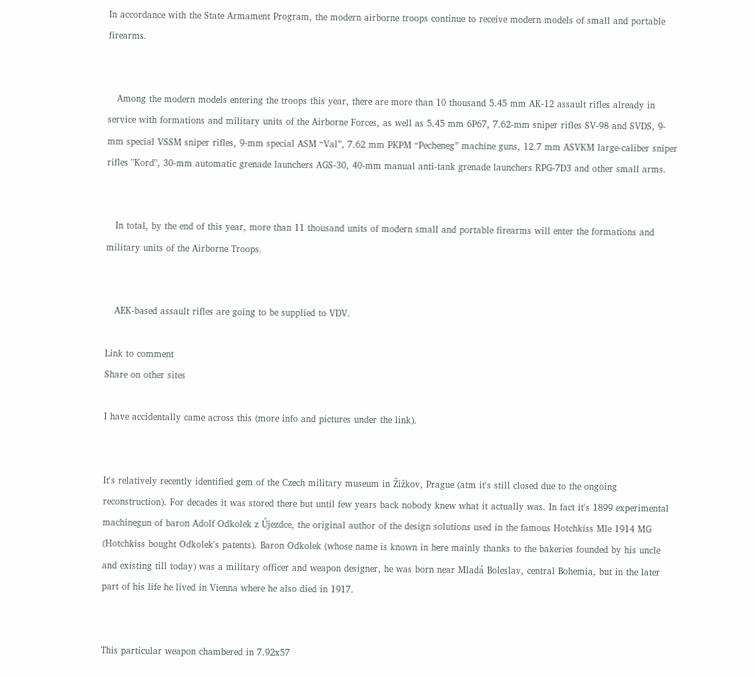In accordance with the State Armament Program, the modern airborne troops continue to receive modern models of small and portable firearms.


   Among the modern models entering the troops this year, there are more than 10 thousand 5.45 mm AK-12 assault rifles already in service with formations and military units of the Airborne Forces, as well as 5.45 mm 6P67, 7.62-mm sniper rifles SV-98 and SVDS, 9-mm special VSSM sniper rifles, 9-mm special ASM “Val”, 7.62 mm PKPM “Pecheneg” machine guns, 12.7 mm ASVKM large-caliber sniper rifles "Kord", 30-mm automatic grenade launchers AGS-30, 40-mm manual anti-tank grenade launchers RPG-7D3 and other small arms.


   In total, by the end of this year, more than 11 thousand units of modern small and portable firearms will enter the formations and military units of the Airborne Troops.


   AEK-based assault rifles are going to be supplied to VDV.

Link to comment
Share on other sites

I have accidentally came across this (more info and pictures under the link).


It's relatively recently identified gem of the Czech military museum in Žižkov, Prague (atm it's still closed due to the ongoing reconstruction). For decades it was stored there but until few years back nobody knew what it actually was. In fact it's 1899 experimental machinegun of baron Adolf Odkolek z Újezdce, the original author of the design solutions used in the famous Hotchkiss Mle 1914 MG (Hotchkiss bought Odkolek's patents). Baron Odkolek (whose name is known in here mainly thanks to the bakeries founded by his uncle and existing till today) was a military officer and weapon designer, he was born near Mladá Boleslav, central Bohemia, but in the later part of his life he lived in Vienna where he also died in 1917.


This particular weapon chambered in 7.92x57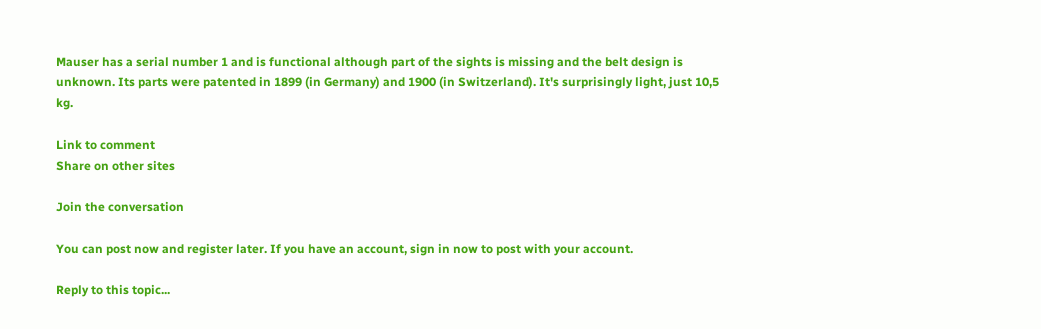Mauser has a serial number 1 and is functional although part of the sights is missing and the belt design is unknown. Its parts were patented in 1899 (in Germany) and 1900 (in Switzerland). It's surprisingly light, just 10,5 kg.

Link to comment
Share on other sites

Join the conversation

You can post now and register later. If you have an account, sign in now to post with your account.

Reply to this topic...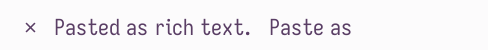×   Pasted as rich text.   Paste as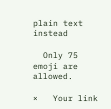plain text instead

  Only 75 emoji are allowed.

×   Your link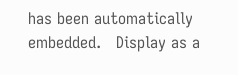has been automatically embedded.   Display as a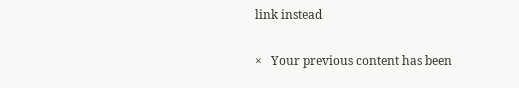link instead

×   Your previous content has been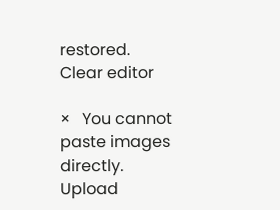restored.   Clear editor

×   You cannot paste images directly. Upload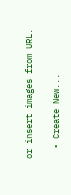or insert images from URL.

  • Create New...